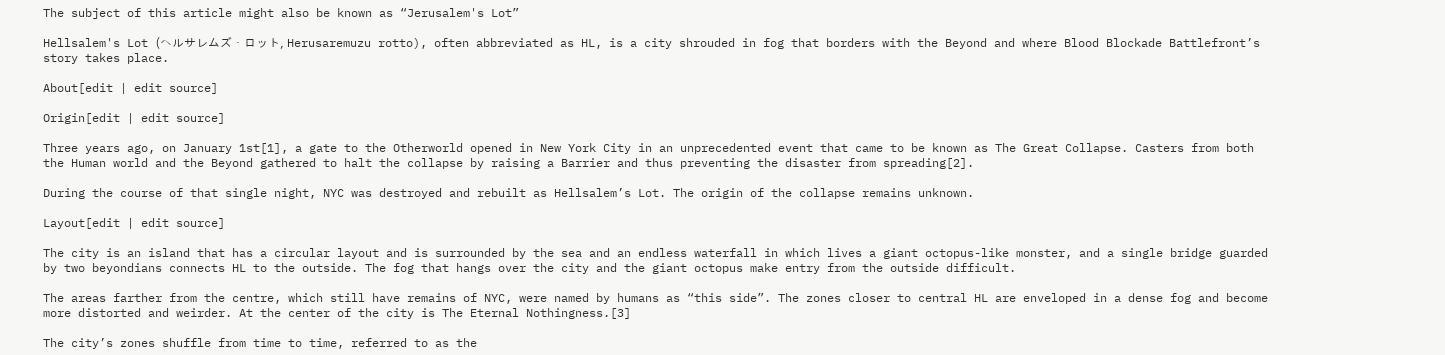The subject of this article might also be known as “Jerusalem's Lot”

Hellsalem's Lot (ヘルサレムズ・ロット, Herusaremuzu rotto), often abbreviated as HL, is a city shrouded in fog that borders with the Beyond and where Blood Blockade Battlefront’s story takes place.

About[edit | edit source]

Origin[edit | edit source]

Three years ago, on January 1st[1], a gate to the Otherworld opened in New York City in an unprecedented event that came to be known as The Great Collapse. Casters from both the Human world and the Beyond gathered to halt the collapse by raising a Barrier and thus preventing the disaster from spreading[2].

During the course of that single night, NYC was destroyed and rebuilt as Hellsalem’s Lot. The origin of the collapse remains unknown.

Layout[edit | edit source]

The city is an island that has a circular layout and is surrounded by the sea and an endless waterfall in which lives a giant octopus-like monster, and a single bridge guarded by two beyondians connects HL to the outside. The fog that hangs over the city and the giant octopus make entry from the outside difficult.

The areas farther from the centre, which still have remains of NYC, were named by humans as “this side”. The zones closer to central HL are enveloped in a dense fog and become more distorted and weirder. At the center of the city is The Eternal Nothingness.[3]

The city’s zones shuffle from time to time, referred to as the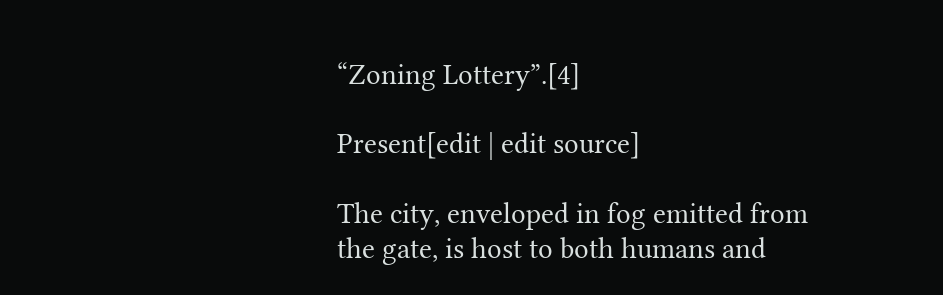“Zoning Lottery”.[4]

Present[edit | edit source]

The city, enveloped in fog emitted from the gate, is host to both humans and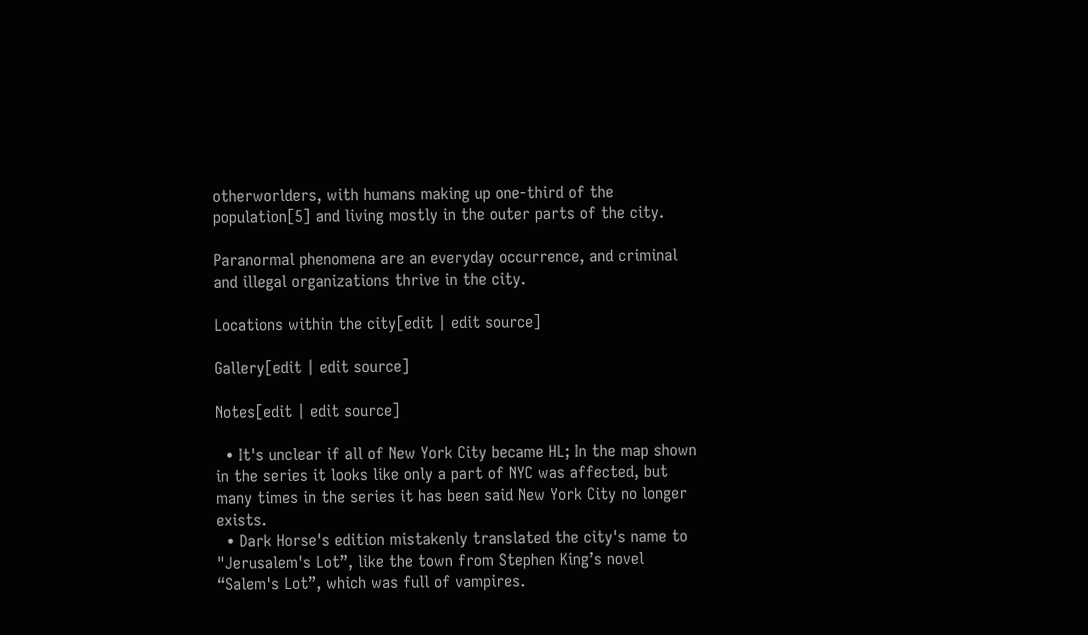otherworlders, with humans making up one-third of the population[5] and living mostly in the outer parts of the city.

Paranormal phenomena are an everyday occurrence, and criminal and illegal organizations thrive in the city.

Locations within the city[edit | edit source]

Gallery[edit | edit source]

Notes[edit | edit source]

  • It's unclear if all of New York City became HL; In the map shown in the series it looks like only a part of NYC was affected, but many times in the series it has been said New York City no longer exists.
  • Dark Horse's edition mistakenly translated the city's name to "Jerusalem's Lot”, like the town from Stephen King’s novel “Salem's Lot”, which was full of vampires.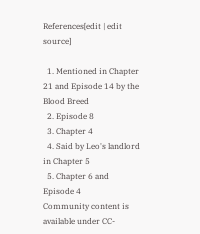References[edit | edit source]

  1. Mentioned in Chapter 21 and Episode 14 by the Blood Breed
  2. Episode 8
  3. Chapter 4
  4. Said by Leo's landlord in Chapter 5
  5. Chapter 6 and Episode 4
Community content is available under CC-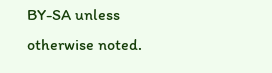BY-SA unless otherwise noted.